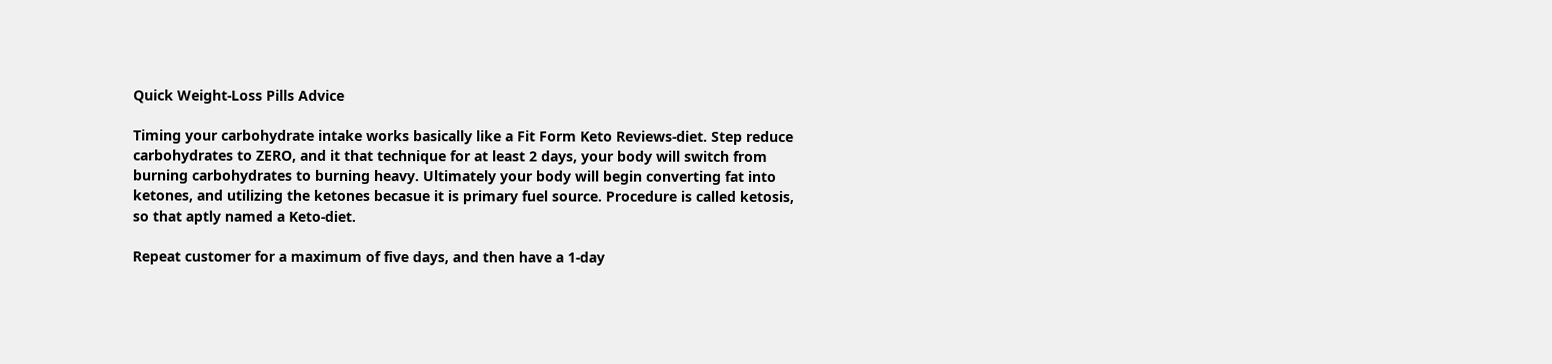Quick Weight-Loss Pills Advice

Timing your carbohydrate intake works basically like a Fit Form Keto Reviews-diet. Step reduce carbohydrates to ZERO, and it that technique for at least 2 days, your body will switch from burning carbohydrates to burning heavy. Ultimately your body will begin converting fat into ketones, and utilizing the ketones becasue it is primary fuel source. Procedure is called ketosis, so that aptly named a Keto-diet.

Repeat customer for a maximum of five days, and then have a 1-day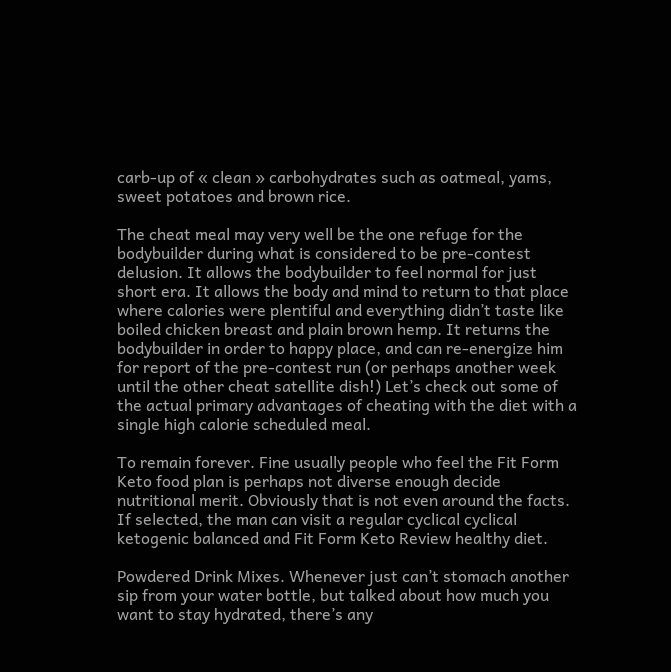carb-up of « clean » carbohydrates such as oatmeal, yams, sweet potatoes and brown rice.

The cheat meal may very well be the one refuge for the bodybuilder during what is considered to be pre-contest delusion. It allows the bodybuilder to feel normal for just short era. It allows the body and mind to return to that place where calories were plentiful and everything didn’t taste like boiled chicken breast and plain brown hemp. It returns the bodybuilder in order to happy place, and can re-energize him for report of the pre-contest run (or perhaps another week until the other cheat satellite dish!) Let’s check out some of the actual primary advantages of cheating with the diet with a single high calorie scheduled meal.

To remain forever. Fine usually people who feel the Fit Form Keto food plan is perhaps not diverse enough decide nutritional merit. Obviously that is not even around the facts. If selected, the man can visit a regular cyclical cyclical ketogenic balanced and Fit Form Keto Review healthy diet.

Powdered Drink Mixes. Whenever just can’t stomach another sip from your water bottle, but talked about how much you want to stay hydrated, there’s any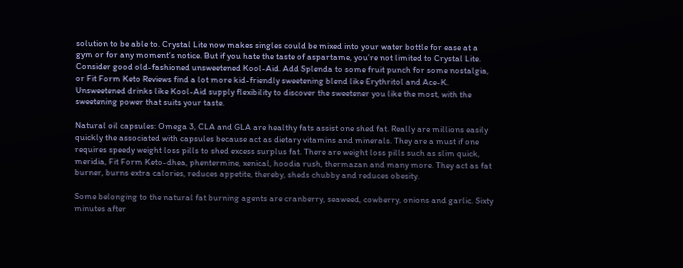solution to be able to. Crystal Lite now makes singles could be mixed into your water bottle for ease at a gym or for any moment’s notice. But if you hate the taste of aspartame, you’re not limited to Crystal Lite. Consider good old-fashioned unsweetened Kool-Aid. Add Splenda to some fruit punch for some nostalgia, or Fit Form Keto Reviews find a lot more kid-friendly sweetening blend like Erythritol and Ace-K. Unsweetened drinks like Kool-Aid supply flexibility to discover the sweetener you like the most, with the sweetening power that suits your taste.

Natural oil capsules: Omega 3, CLA and GLA are healthy fats assist one shed fat. Really are millions easily quickly the associated with capsules because act as dietary vitamins and minerals. They are a must if one requires speedy weight loss pills to shed excess surplus fat. There are weight loss pills such as slim quick, meridia, Fit Form Keto-dhea, phentermine, xenical, hoodia rush, thermazan and many more. They act as fat burner, burns extra calories, reduces appetite, thereby, sheds chubby and reduces obesity.

Some belonging to the natural fat burning agents are cranberry, seaweed, cowberry, onions and garlic. Sixty minutes after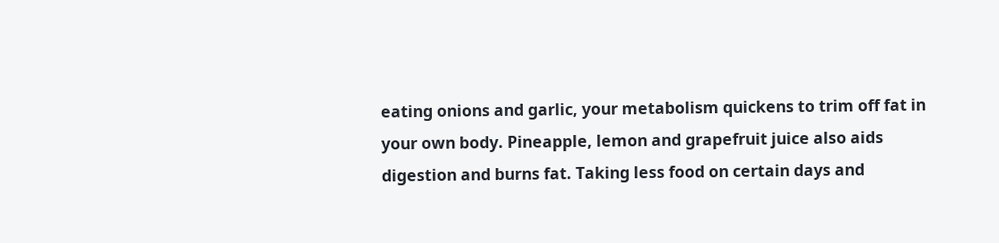eating onions and garlic, your metabolism quickens to trim off fat in your own body. Pineapple, lemon and grapefruit juice also aids digestion and burns fat. Taking less food on certain days and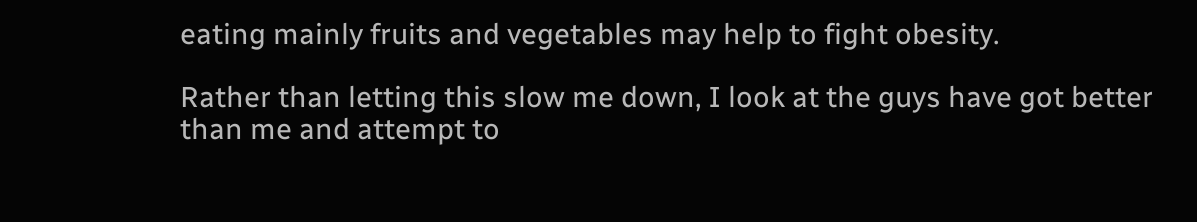eating mainly fruits and vegetables may help to fight obesity.

Rather than letting this slow me down, I look at the guys have got better than me and attempt to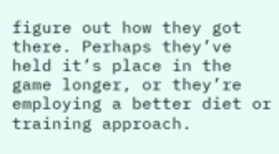figure out how they got there. Perhaps they’ve held it’s place in the game longer, or they’re employing a better diet or training approach.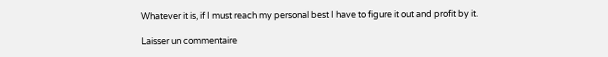Whatever it is, if I must reach my personal best I have to figure it out and profit by it.

Laisser un commentaire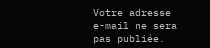Votre adresse e-mail ne sera pas publiée.